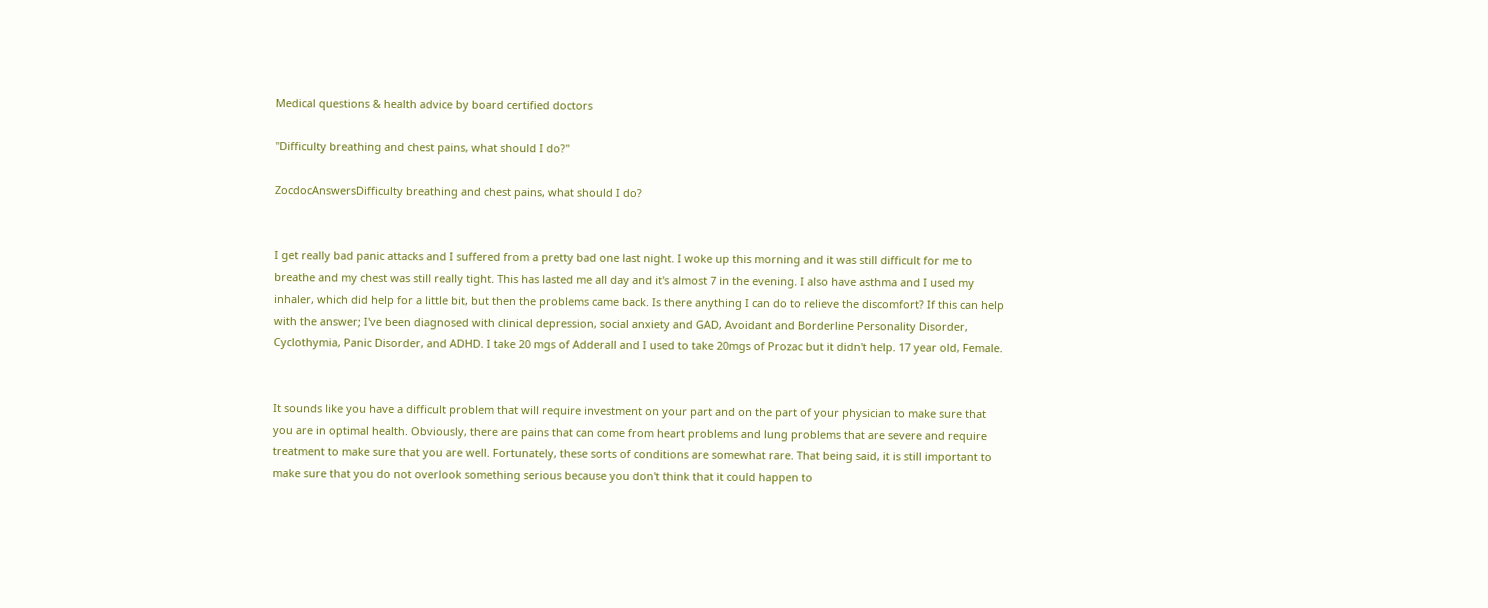Medical questions & health advice by board certified doctors

"Difficulty breathing and chest pains, what should I do?"

ZocdocAnswersDifficulty breathing and chest pains, what should I do?


I get really bad panic attacks and I suffered from a pretty bad one last night. I woke up this morning and it was still difficult for me to breathe and my chest was still really tight. This has lasted me all day and it's almost 7 in the evening. I also have asthma and I used my inhaler, which did help for a little bit, but then the problems came back. Is there anything I can do to relieve the discomfort? If this can help with the answer; I've been diagnosed with clinical depression, social anxiety and GAD, Avoidant and Borderline Personality Disorder, Cyclothymia, Panic Disorder, and ADHD. I take 20 mgs of Adderall and I used to take 20mgs of Prozac but it didn't help. 17 year old, Female.


It sounds like you have a difficult problem that will require investment on your part and on the part of your physician to make sure that you are in optimal health. Obviously, there are pains that can come from heart problems and lung problems that are severe and require treatment to make sure that you are well. Fortunately, these sorts of conditions are somewhat rare. That being said, it is still important to make sure that you do not overlook something serious because you don't think that it could happen to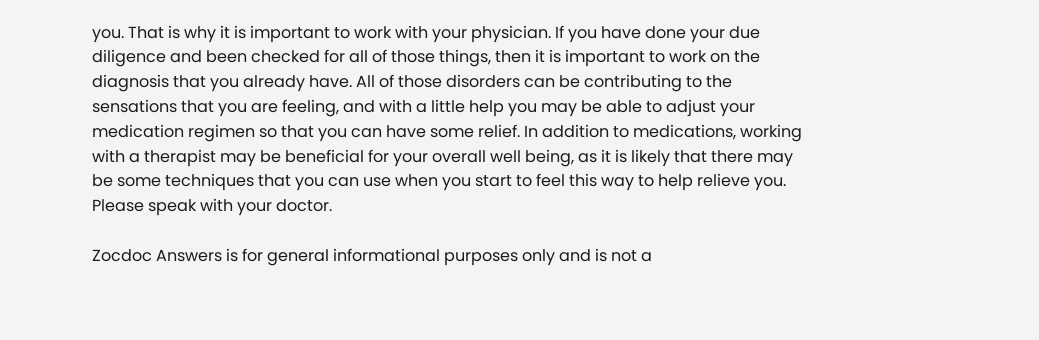you. That is why it is important to work with your physician. If you have done your due diligence and been checked for all of those things, then it is important to work on the diagnosis that you already have. All of those disorders can be contributing to the sensations that you are feeling, and with a little help you may be able to adjust your medication regimen so that you can have some relief. In addition to medications, working with a therapist may be beneficial for your overall well being, as it is likely that there may be some techniques that you can use when you start to feel this way to help relieve you. Please speak with your doctor.

Zocdoc Answers is for general informational purposes only and is not a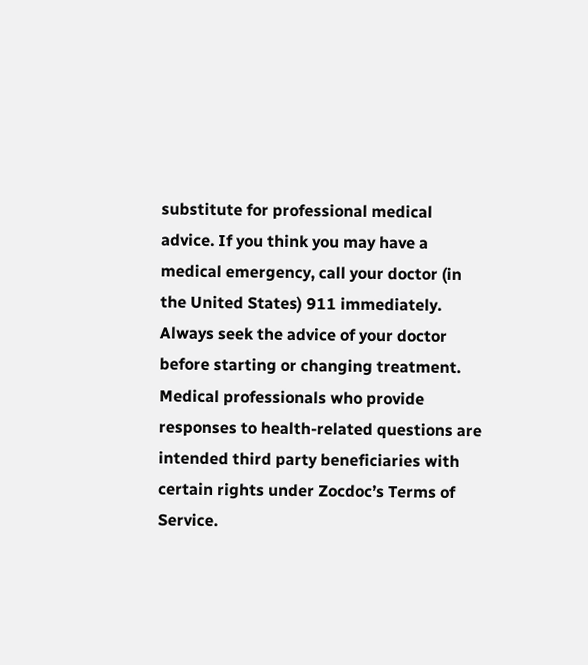substitute for professional medical advice. If you think you may have a medical emergency, call your doctor (in the United States) 911 immediately. Always seek the advice of your doctor before starting or changing treatment. Medical professionals who provide responses to health-related questions are intended third party beneficiaries with certain rights under Zocdoc’s Terms of Service.